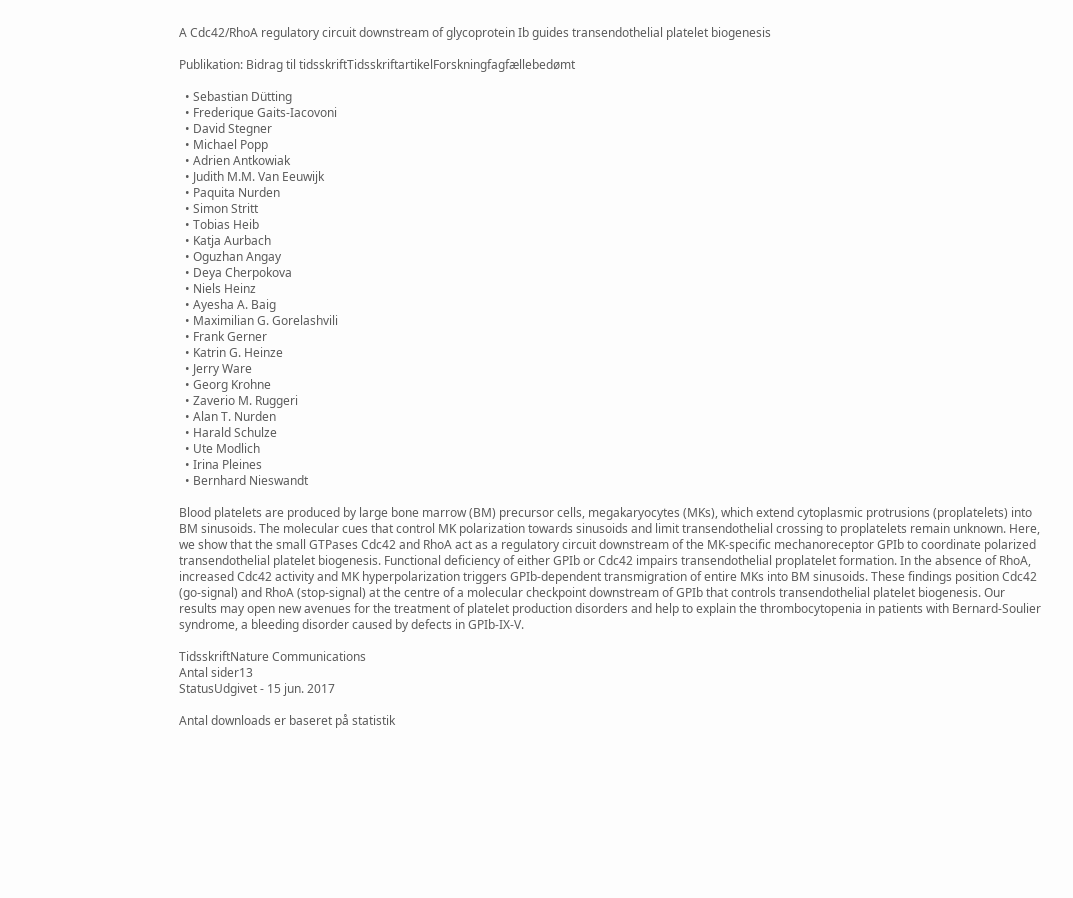A Cdc42/RhoA regulatory circuit downstream of glycoprotein Ib guides transendothelial platelet biogenesis

Publikation: Bidrag til tidsskriftTidsskriftartikelForskningfagfællebedømt

  • Sebastian Dütting
  • Frederique Gaits-Iacovoni
  • David Stegner
  • Michael Popp
  • Adrien Antkowiak
  • Judith M.M. Van Eeuwijk
  • Paquita Nurden
  • Simon Stritt
  • Tobias Heib
  • Katja Aurbach
  • Oguzhan Angay
  • Deya Cherpokova
  • Niels Heinz
  • Ayesha A. Baig
  • Maximilian G. Gorelashvili
  • Frank Gerner
  • Katrin G. Heinze
  • Jerry Ware
  • Georg Krohne
  • Zaverio M. Ruggeri
  • Alan T. Nurden
  • Harald Schulze
  • Ute Modlich
  • Irina Pleines
  • Bernhard Nieswandt

Blood platelets are produced by large bone marrow (BM) precursor cells, megakaryocytes (MKs), which extend cytoplasmic protrusions (proplatelets) into BM sinusoids. The molecular cues that control MK polarization towards sinusoids and limit transendothelial crossing to proplatelets remain unknown. Here, we show that the small GTPases Cdc42 and RhoA act as a regulatory circuit downstream of the MK-specific mechanoreceptor GPIb to coordinate polarized transendothelial platelet biogenesis. Functional deficiency of either GPIb or Cdc42 impairs transendothelial proplatelet formation. In the absence of RhoA, increased Cdc42 activity and MK hyperpolarization triggers GPIb-dependent transmigration of entire MKs into BM sinusoids. These findings position Cdc42 (go-signal) and RhoA (stop-signal) at the centre of a molecular checkpoint downstream of GPIb that controls transendothelial platelet biogenesis. Our results may open new avenues for the treatment of platelet production disorders and help to explain the thrombocytopenia in patients with Bernard-Soulier syndrome, a bleeding disorder caused by defects in GPIb-IX-V.

TidsskriftNature Communications
Antal sider13
StatusUdgivet - 15 jun. 2017

Antal downloads er baseret på statistik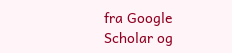fra Google Scholar og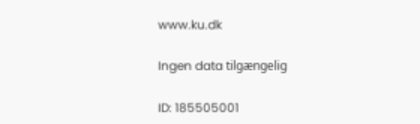www.ku.dk

Ingen data tilgængelig

ID: 185505001